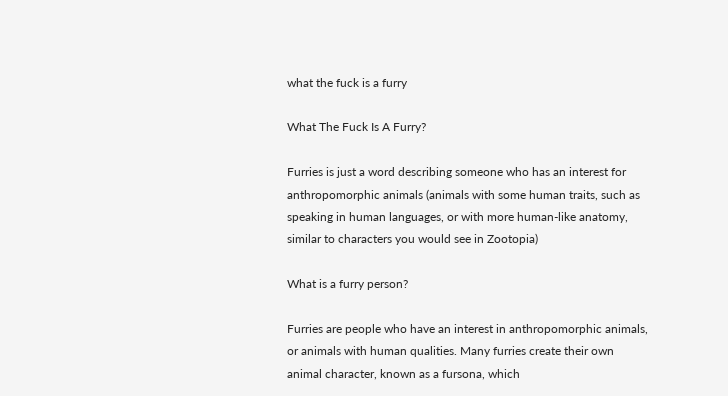what the fuck is a furry

What The Fuck Is A Furry?

Furries is just a word describing someone who has an interest for anthropomorphic animals (animals with some human traits, such as speaking in human languages, or with more human-like anatomy, similar to characters you would see in Zootopia)

What is a furry person?

Furries are people who have an interest in anthropomorphic animals, or animals with human qualities. Many furries create their own animal character, known as a fursona, which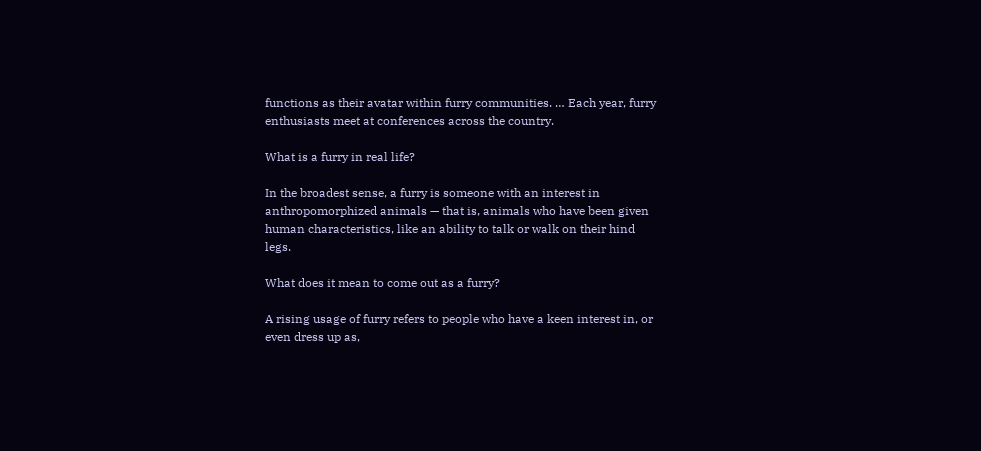functions as their avatar within furry communities. … Each year, furry enthusiasts meet at conferences across the country.

What is a furry in real life?

In the broadest sense, a furry is someone with an interest in anthropomorphized animals — that is, animals who have been given human characteristics, like an ability to talk or walk on their hind legs.

What does it mean to come out as a furry?

A rising usage of furry refers to people who have a keen interest in, or even dress up as,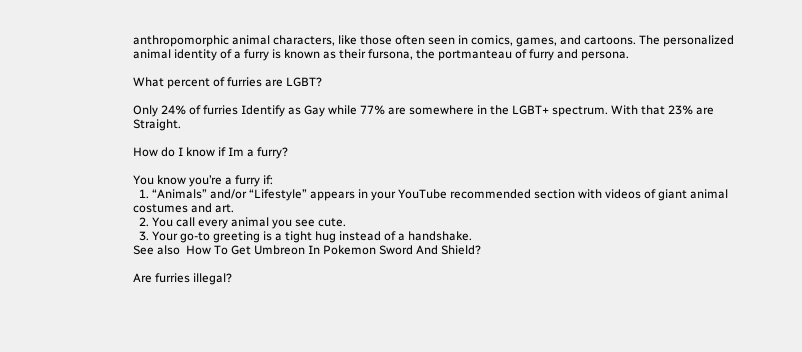anthropomorphic animal characters, like those often seen in comics, games, and cartoons. The personalized animal identity of a furry is known as their fursona, the portmanteau of furry and persona.

What percent of furries are LGBT?

Only 24% of furries Identify as Gay while 77% are somewhere in the LGBT+ spectrum. With that 23% are Straight.

How do I know if Im a furry?

You know you’re a furry if:
  1. “Animals” and/or “Lifestyle” appears in your YouTube recommended section with videos of giant animal costumes and art.
  2. You call every animal you see cute.
  3. Your go-to greeting is a tight hug instead of a handshake.
See also  How To Get Umbreon In Pokemon Sword And Shield?

Are furries illegal?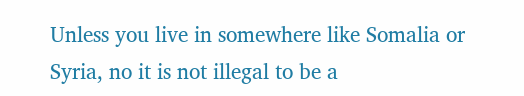Unless you live in somewhere like Somalia or Syria, no it is not illegal to be a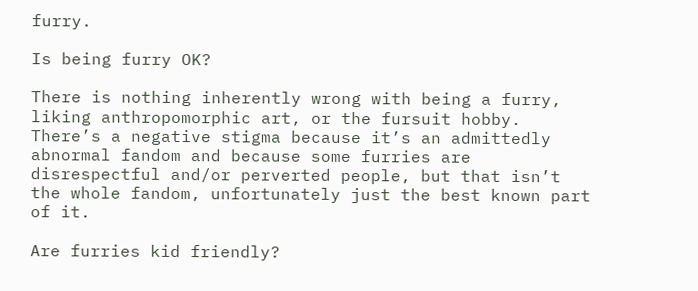furry.

Is being furry OK?

There is nothing inherently wrong with being a furry, liking anthropomorphic art, or the fursuit hobby. There’s a negative stigma because it’s an admittedly abnormal fandom and because some furries are disrespectful and/or perverted people, but that isn’t the whole fandom, unfortunately just the best known part of it.

Are furries kid friendly?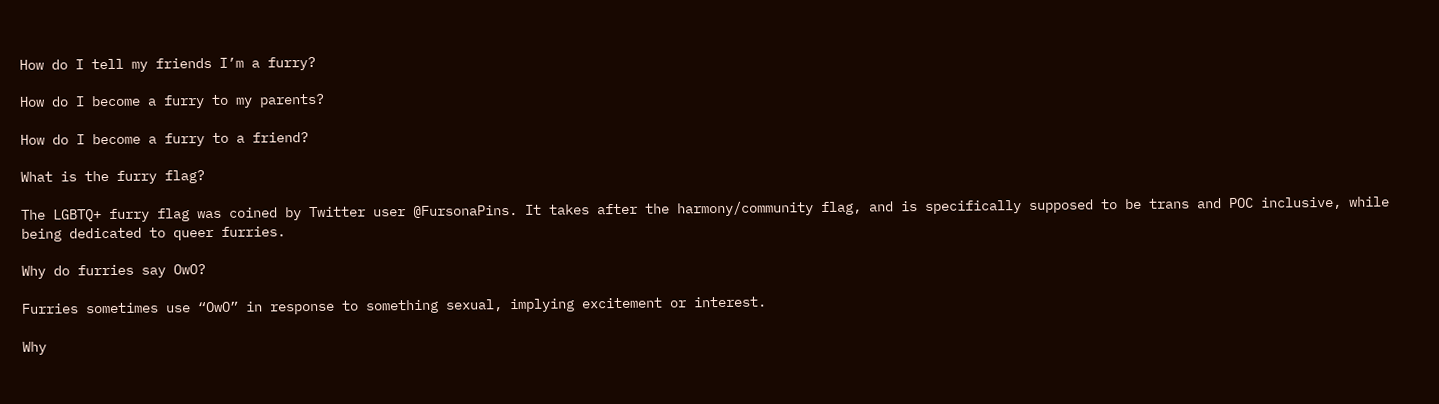How do I tell my friends I’m a furry?

How do I become a furry to my parents?

How do I become a furry to a friend?

What is the furry flag?

The LGBTQ+ furry flag was coined by Twitter user @FursonaPins. It takes after the harmony/community flag, and is specifically supposed to be trans and POC inclusive, while being dedicated to queer furries.

Why do furries say OwO?

Furries sometimes use “OwO” in response to something sexual, implying excitement or interest.

Why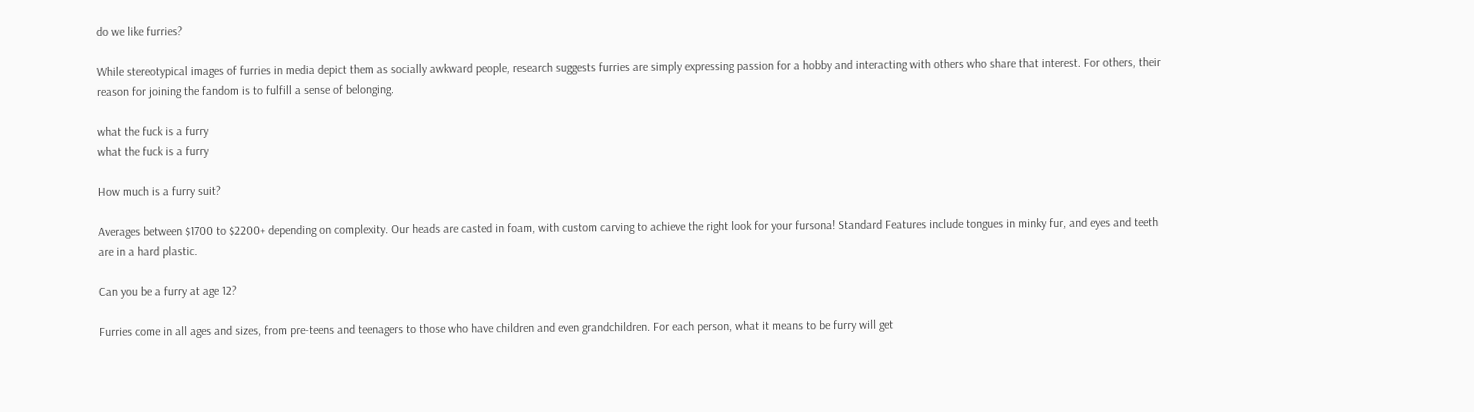do we like furries?

While stereotypical images of furries in media depict them as socially awkward people, research suggests furries are simply expressing passion for a hobby and interacting with others who share that interest. For others, their reason for joining the fandom is to fulfill a sense of belonging.

what the fuck is a furry
what the fuck is a furry

How much is a furry suit?

Averages between $1700 to $2200+ depending on complexity. Our heads are casted in foam, with custom carving to achieve the right look for your fursona! Standard Features include tongues in minky fur, and eyes and teeth are in a hard plastic.

Can you be a furry at age 12?

Furries come in all ages and sizes, from pre-teens and teenagers to those who have children and even grandchildren. For each person, what it means to be furry will get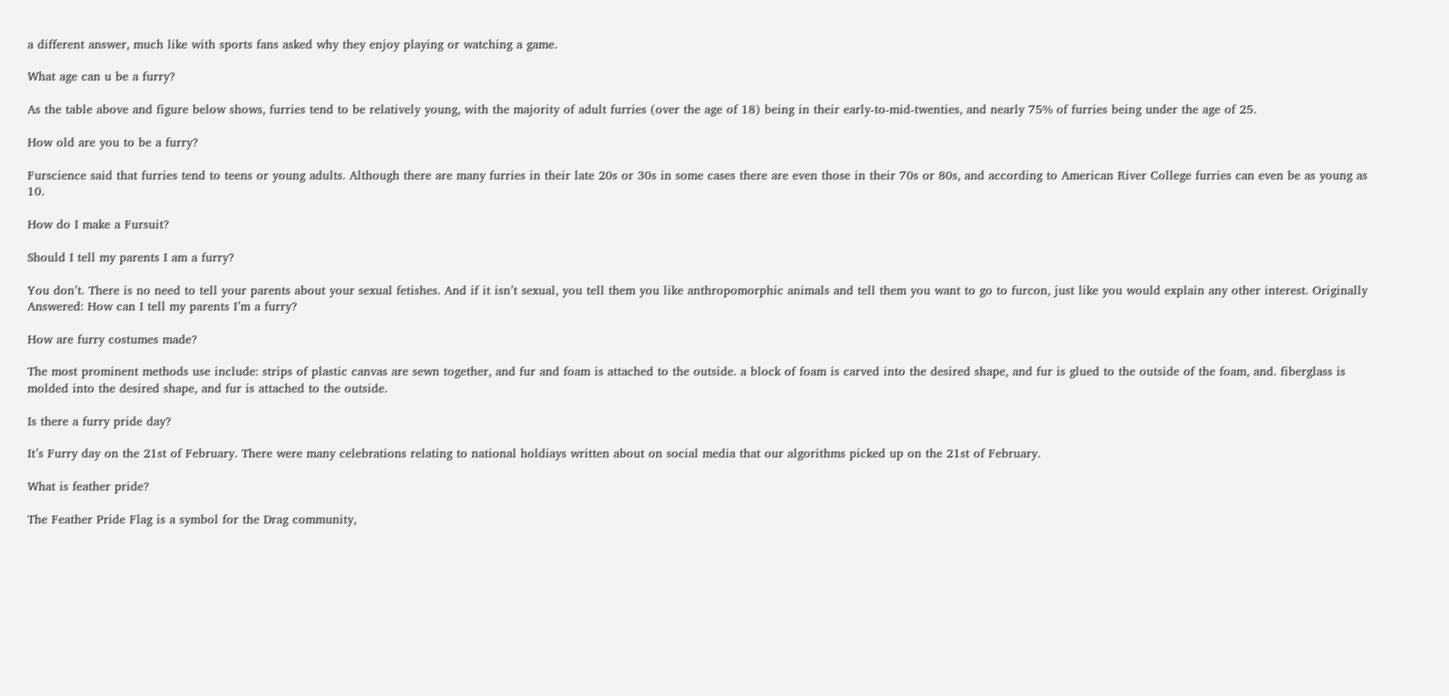a different answer, much like with sports fans asked why they enjoy playing or watching a game.

What age can u be a furry?

As the table above and figure below shows, furries tend to be relatively young, with the majority of adult furries (over the age of 18) being in their early-to-mid-twenties, and nearly 75% of furries being under the age of 25.

How old are you to be a furry?

Furscience said that furries tend to teens or young adults. Although there are many furries in their late 20s or 30s in some cases there are even those in their 70s or 80s, and according to American River College furries can even be as young as 10.

How do I make a Fursuit?

Should I tell my parents I am a furry?

You don’t. There is no need to tell your parents about your sexual fetishes. And if it isn’t sexual, you tell them you like anthropomorphic animals and tell them you want to go to furcon, just like you would explain any other interest. Originally Answered: How can I tell my parents I’m a furry?

How are furry costumes made?

The most prominent methods use include: strips of plastic canvas are sewn together, and fur and foam is attached to the outside. a block of foam is carved into the desired shape, and fur is glued to the outside of the foam, and. fiberglass is molded into the desired shape, and fur is attached to the outside.

Is there a furry pride day?

It’s Furry day on the 21st of February. There were many celebrations relating to national holdiays written about on social media that our algorithms picked up on the 21st of February.

What is feather pride?

The Feather Pride Flag is a symbol for the Drag community,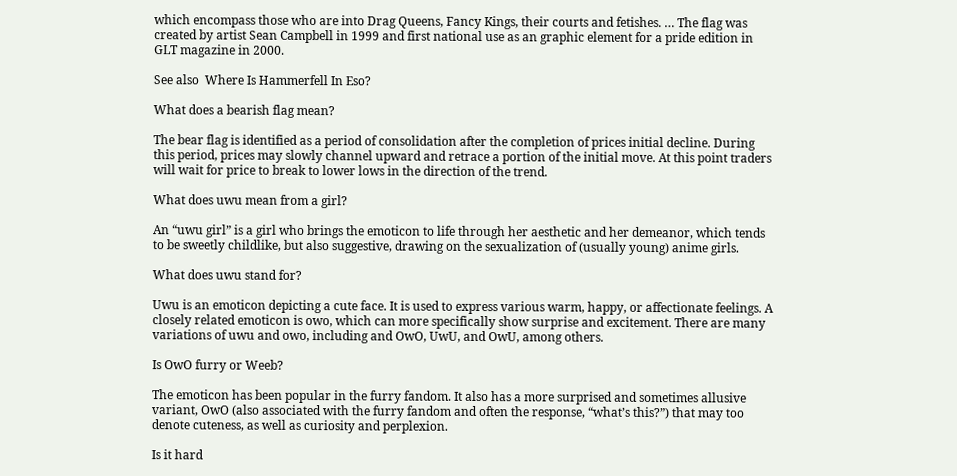which encompass those who are into Drag Queens, Fancy Kings, their courts and fetishes. … The flag was created by artist Sean Campbell in 1999 and first national use as an graphic element for a pride edition in GLT magazine in 2000.

See also  Where Is Hammerfell In Eso?

What does a bearish flag mean?

The bear flag is identified as a period of consolidation after the completion of prices initial decline. During this period, prices may slowly channel upward and retrace a portion of the initial move. At this point traders will wait for price to break to lower lows in the direction of the trend.

What does uwu mean from a girl?

An “uwu girl” is a girl who brings the emoticon to life through her aesthetic and her demeanor, which tends to be sweetly childlike, but also suggestive, drawing on the sexualization of (usually young) anime girls.

What does uwu stand for?

Uwu is an emoticon depicting a cute face. It is used to express various warm, happy, or affectionate feelings. A closely related emoticon is owo, which can more specifically show surprise and excitement. There are many variations of uwu and owo, including and OwO, UwU, and OwU, among others.

Is OwO furry or Weeb?

The emoticon has been popular in the furry fandom. It also has a more surprised and sometimes allusive variant, OwO (also associated with the furry fandom and often the response, “what’s this?”) that may too denote cuteness, as well as curiosity and perplexion.

Is it hard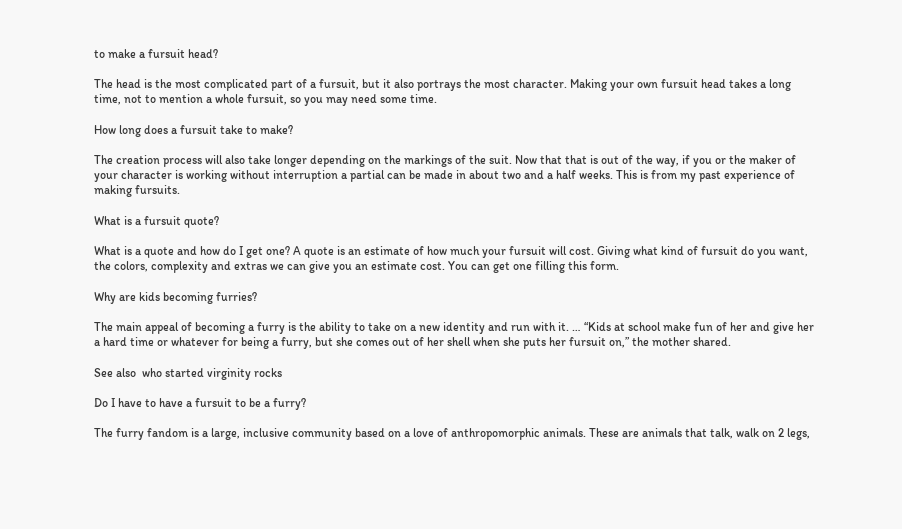to make a fursuit head?

The head is the most complicated part of a fursuit, but it also portrays the most character. Making your own fursuit head takes a long time, not to mention a whole fursuit, so you may need some time.

How long does a fursuit take to make?

The creation process will also take longer depending on the markings of the suit. Now that that is out of the way, if you or the maker of your character is working without interruption a partial can be made in about two and a half weeks. This is from my past experience of making fursuits.

What is a fursuit quote?

What is a quote and how do I get one? A quote is an estimate of how much your fursuit will cost. Giving what kind of fursuit do you want, the colors, complexity and extras we can give you an estimate cost. You can get one filling this form.

Why are kids becoming furries?

The main appeal of becoming a furry is the ability to take on a new identity and run with it. … “Kids at school make fun of her and give her a hard time or whatever for being a furry, but she comes out of her shell when she puts her fursuit on,” the mother shared.

See also  who started virginity rocks

Do I have to have a fursuit to be a furry?

The furry fandom is a large, inclusive community based on a love of anthropomorphic animals. These are animals that talk, walk on 2 legs,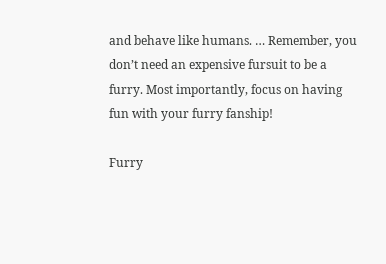and behave like humans. … Remember, you don’t need an expensive fursuit to be a furry. Most importantly, focus on having fun with your furry fanship!

Furry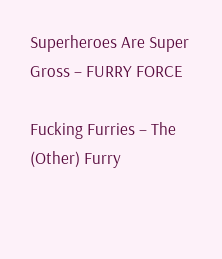Superheroes Are Super Gross – FURRY FORCE

Fucking Furries – The (Other) Furry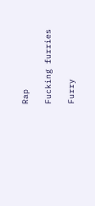Rap

Fucking furries

Furry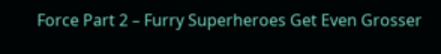Force Part 2 – Furry Superheroes Get Even Grosser